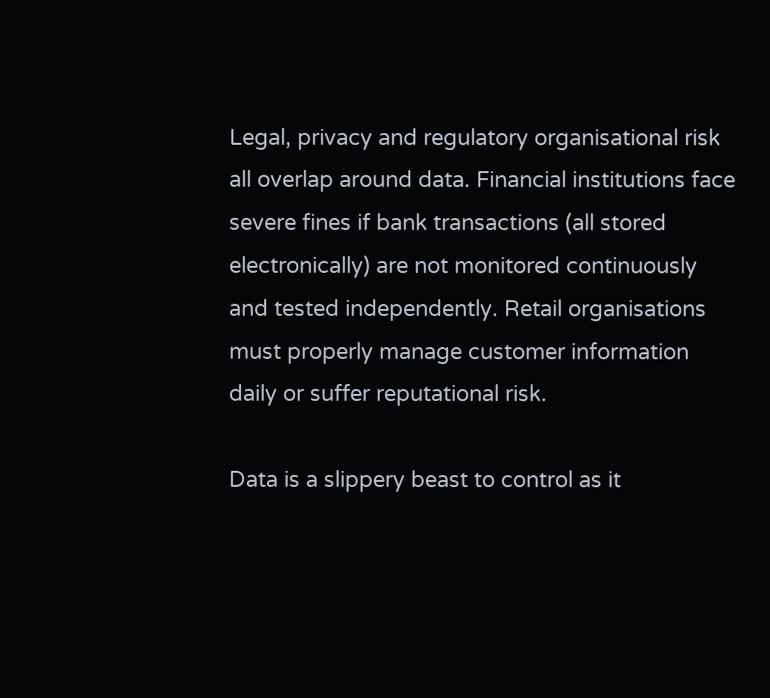Legal, privacy and regulatory organisational risk all overlap around data. Financial institutions face severe fines if bank transactions (all stored electronically) are not monitored continuously and tested independently. Retail organisations must properly manage customer information daily or suffer reputational risk.

Data is a slippery beast to control as it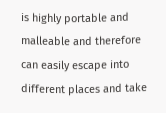is highly portable and malleable and therefore can easily escape into different places and take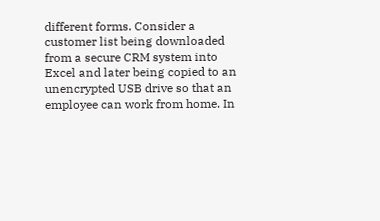different forms. Consider a customer list being downloaded from a secure CRM system into Excel and later being copied to an unencrypted USB drive so that an employee can work from home. In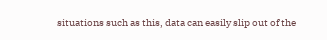situations such as this, data can easily slip out of the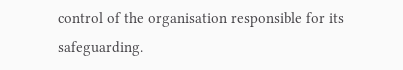control of the organisation responsible for its safeguarding.